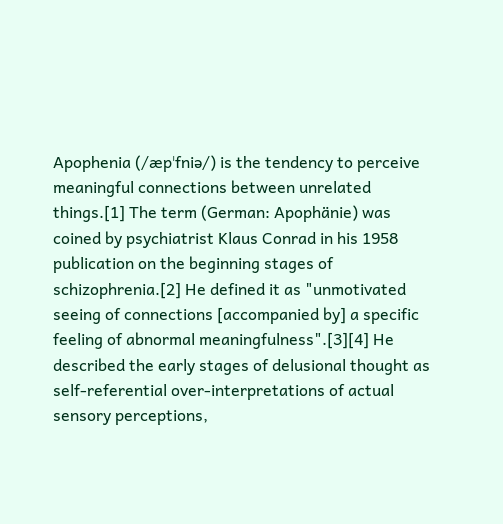Apophenia (/æpˈfniə/) is the tendency to perceive meaningful connections between unrelated things.[1] The term (German: Apophänie) was coined by psychiatrist Klaus Conrad in his 1958 publication on the beginning stages of schizophrenia.[2] He defined it as "unmotivated seeing of connections [accompanied by] a specific feeling of abnormal meaningfulness".[3][4] He described the early stages of delusional thought as self-referential over-interpretations of actual sensory perceptions,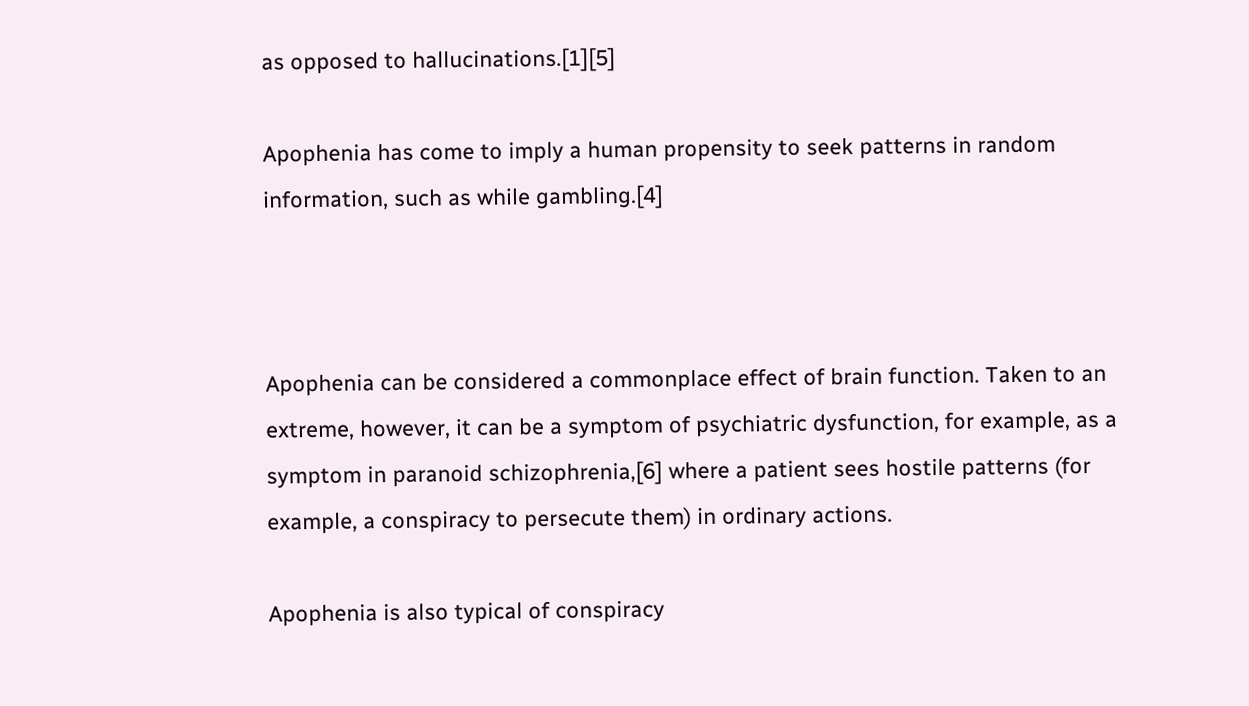as opposed to hallucinations.[1][5]

Apophenia has come to imply a human propensity to seek patterns in random information, such as while gambling.[4]



Apophenia can be considered a commonplace effect of brain function. Taken to an extreme, however, it can be a symptom of psychiatric dysfunction, for example, as a symptom in paranoid schizophrenia,[6] where a patient sees hostile patterns (for example, a conspiracy to persecute them) in ordinary actions.

Apophenia is also typical of conspiracy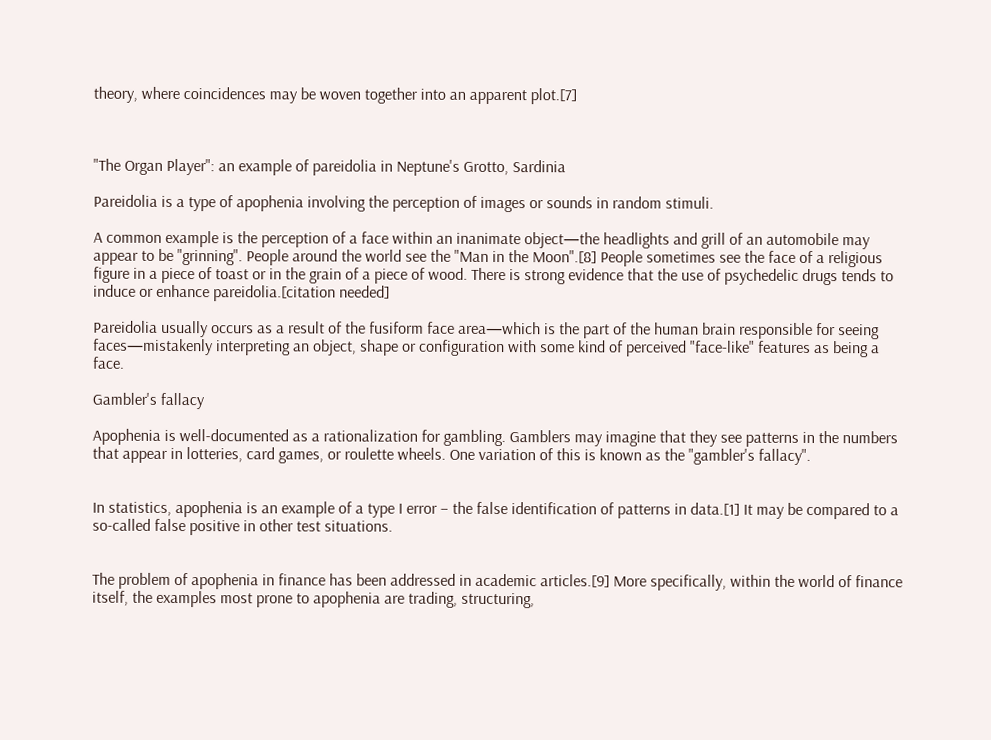theory, where coincidences may be woven together into an apparent plot.[7]



"The Organ Player": an example of pareidolia in Neptune's Grotto, Sardinia

Pareidolia is a type of apophenia involving the perception of images or sounds in random stimuli.

A common example is the perception of a face within an inanimate object—the headlights and grill of an automobile may appear to be "grinning". People around the world see the "Man in the Moon".[8] People sometimes see the face of a religious figure in a piece of toast or in the grain of a piece of wood. There is strong evidence that the use of psychedelic drugs tends to induce or enhance pareidolia.[citation needed]

Pareidolia usually occurs as a result of the fusiform face area—which is the part of the human brain responsible for seeing faces—mistakenly interpreting an object, shape or configuration with some kind of perceived "face-like" features as being a face.

Gambler's fallacy

Apophenia is well-documented as a rationalization for gambling. Gamblers may imagine that they see patterns in the numbers that appear in lotteries, card games, or roulette wheels. One variation of this is known as the "gambler's fallacy".


In statistics, apophenia is an example of a type I error – the false identification of patterns in data.[1] It may be compared to a so-called false positive in other test situations.


The problem of apophenia in finance has been addressed in academic articles.[9] More specifically, within the world of finance itself, the examples most prone to apophenia are trading, structuring,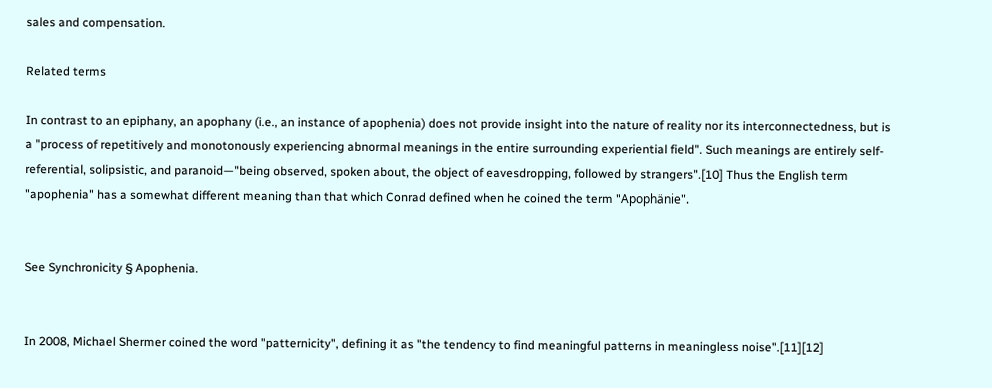sales and compensation.

Related terms

In contrast to an epiphany, an apophany (i.e., an instance of apophenia) does not provide insight into the nature of reality nor its interconnectedness, but is a "process of repetitively and monotonously experiencing abnormal meanings in the entire surrounding experiential field". Such meanings are entirely self-referential, solipsistic, and paranoid—"being observed, spoken about, the object of eavesdropping, followed by strangers".[10] Thus the English term "apophenia" has a somewhat different meaning than that which Conrad defined when he coined the term "Apophänie".


See Synchronicity § Apophenia.


In 2008, Michael Shermer coined the word "patternicity", defining it as "the tendency to find meaningful patterns in meaningless noise".[11][12]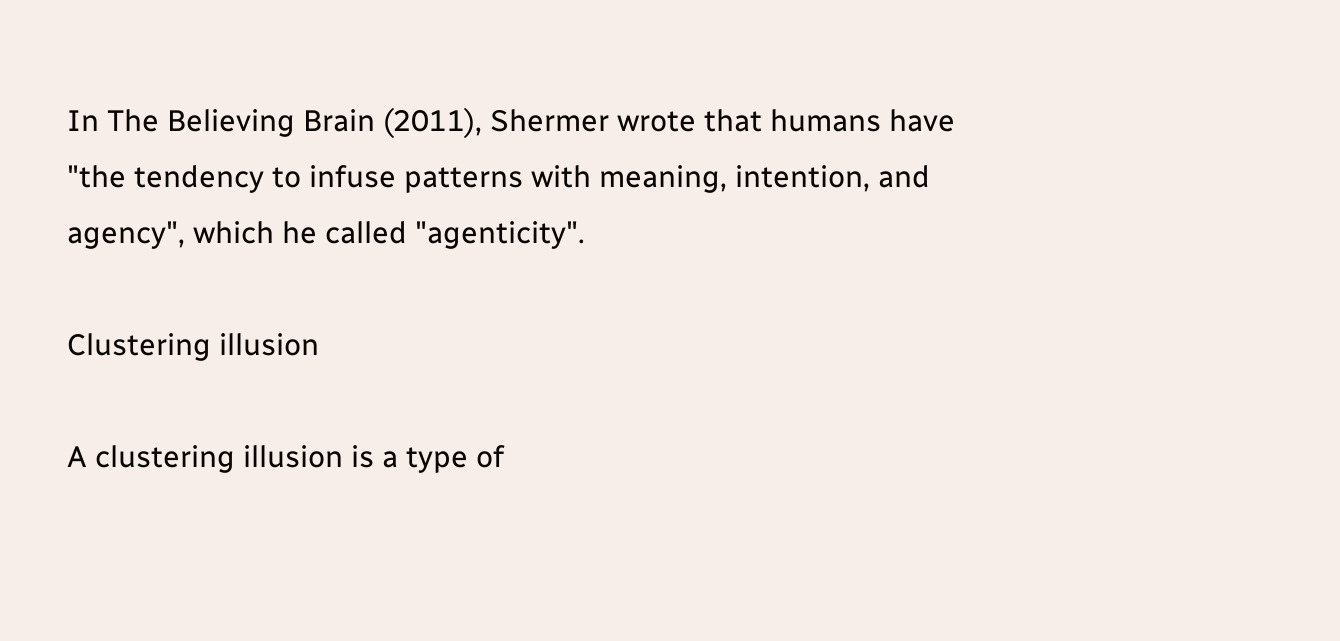In The Believing Brain (2011), Shermer wrote that humans have "the tendency to infuse patterns with meaning, intention, and agency", which he called "agenticity".

Clustering illusion

A clustering illusion is a type of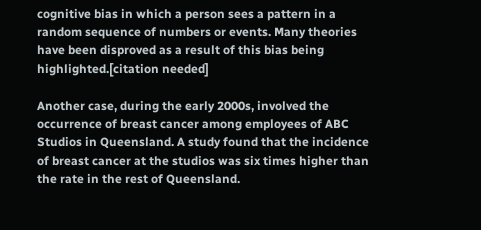cognitive bias in which a person sees a pattern in a random sequence of numbers or events. Many theories have been disproved as a result of this bias being highlighted.[citation needed]

Another case, during the early 2000s, involved the occurrence of breast cancer among employees of ABC Studios in Queensland. A study found that the incidence of breast cancer at the studios was six times higher than the rate in the rest of Queensland.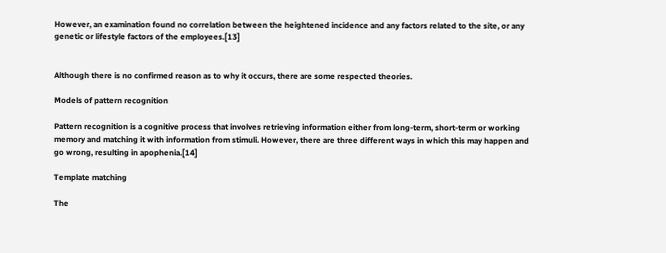However, an examination found no correlation between the heightened incidence and any factors related to the site, or any genetic or lifestyle factors of the employees.[13]


Although there is no confirmed reason as to why it occurs, there are some respected theories.

Models of pattern recognition

Pattern recognition is a cognitive process that involves retrieving information either from long-term, short-term or working memory and matching it with information from stimuli. However, there are three different ways in which this may happen and go wrong, resulting in apophenia.[14]

Template matching

The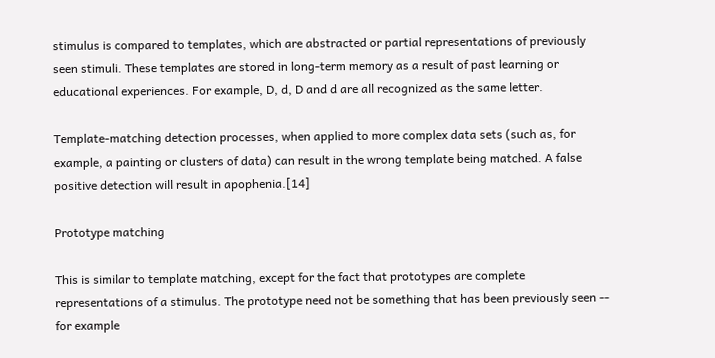stimulus is compared to templates, which are abstracted or partial representations of previously seen stimuli. These templates are stored in long-term memory as a result of past learning or educational experiences. For example, D, d, D and d are all recognized as the same letter.

Template-matching detection processes, when applied to more complex data sets (such as, for example, a painting or clusters of data) can result in the wrong template being matched. A false positive detection will result in apophenia.[14]

Prototype matching

This is similar to template matching, except for the fact that prototypes are complete representations of a stimulus. The prototype need not be something that has been previously seen -- for example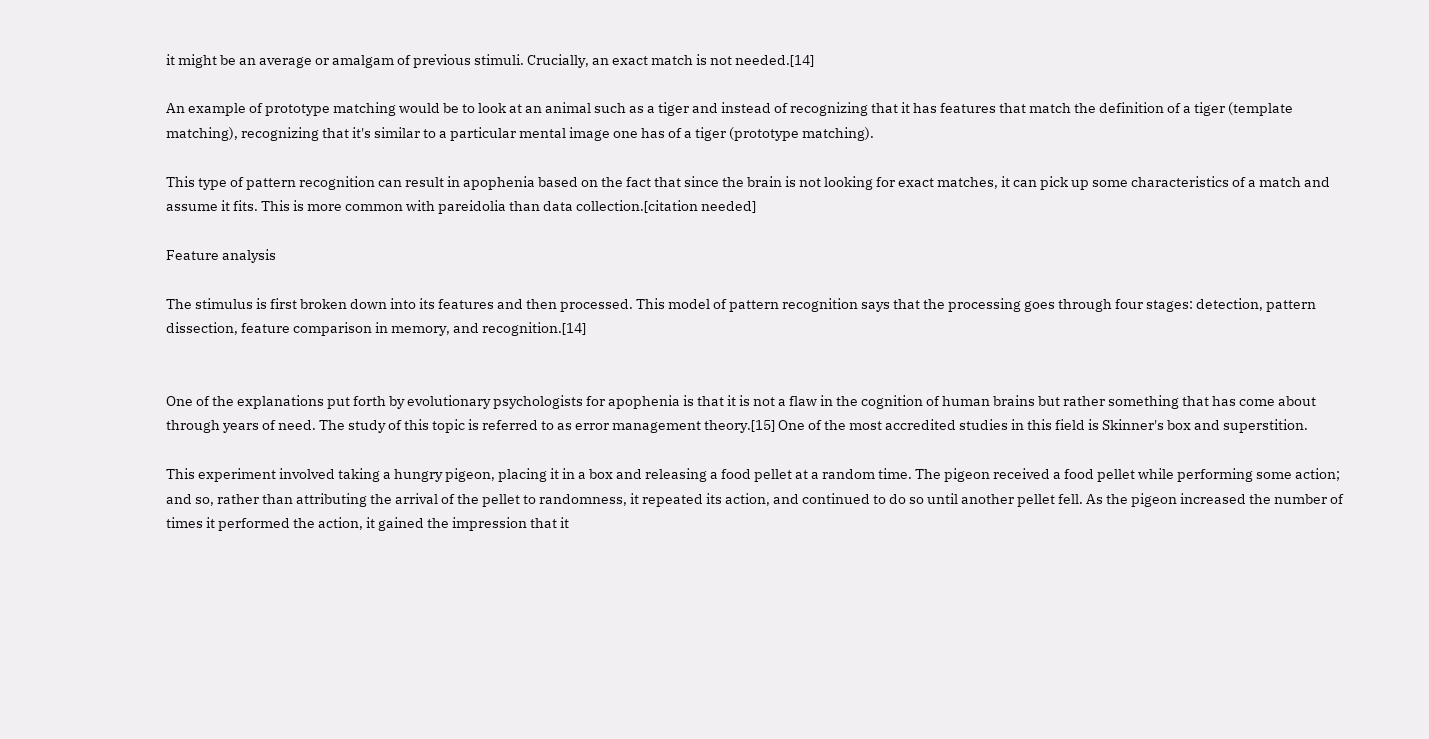it might be an average or amalgam of previous stimuli. Crucially, an exact match is not needed.[14]

An example of prototype matching would be to look at an animal such as a tiger and instead of recognizing that it has features that match the definition of a tiger (template matching), recognizing that it's similar to a particular mental image one has of a tiger (prototype matching).

This type of pattern recognition can result in apophenia based on the fact that since the brain is not looking for exact matches, it can pick up some characteristics of a match and assume it fits. This is more common with pareidolia than data collection.[citation needed]

Feature analysis

The stimulus is first broken down into its features and then processed. This model of pattern recognition says that the processing goes through four stages: detection, pattern dissection, feature comparison in memory, and recognition.[14]


One of the explanations put forth by evolutionary psychologists for apophenia is that it is not a flaw in the cognition of human brains but rather something that has come about through years of need. The study of this topic is referred to as error management theory.[15] One of the most accredited studies in this field is Skinner's box and superstition.

This experiment involved taking a hungry pigeon, placing it in a box and releasing a food pellet at a random time. The pigeon received a food pellet while performing some action; and so, rather than attributing the arrival of the pellet to randomness, it repeated its action, and continued to do so until another pellet fell. As the pigeon increased the number of times it performed the action, it gained the impression that it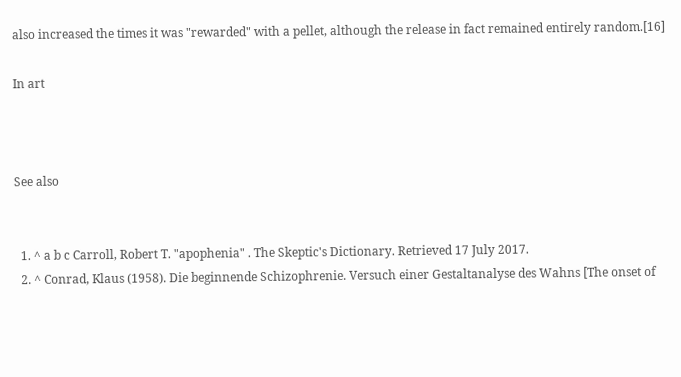also increased the times it was "rewarded" with a pellet, although the release in fact remained entirely random.[16]

In art



See also


  1. ^ a b c Carroll, Robert T. "apophenia" . The Skeptic's Dictionary. Retrieved 17 July 2017.
  2. ^ Conrad, Klaus (1958). Die beginnende Schizophrenie. Versuch einer Gestaltanalyse des Wahns [The onset of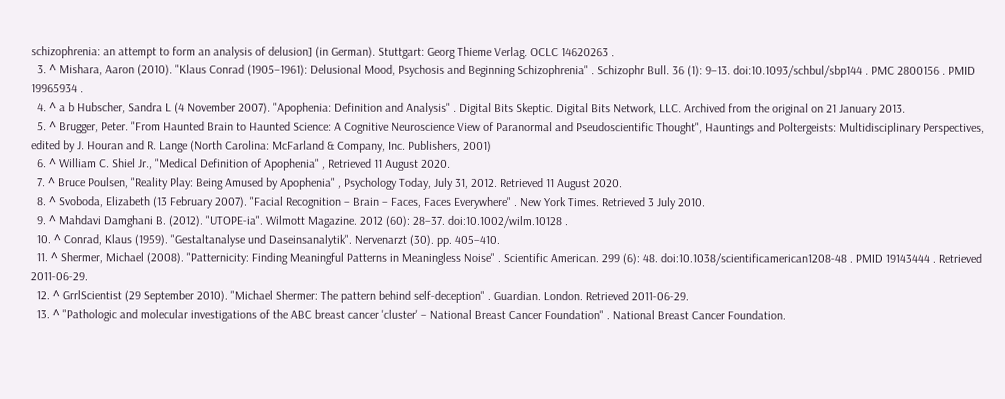schizophrenia: an attempt to form an analysis of delusion] (in German). Stuttgart: Georg Thieme Verlag. OCLC 14620263 .
  3. ^ Mishara, Aaron (2010). "Klaus Conrad (1905–1961): Delusional Mood, Psychosis and Beginning Schizophrenia" . Schizophr Bull. 36 (1): 9–13. doi:10.1093/schbul/sbp144 . PMC 2800156 . PMID 19965934 .
  4. ^ a b Hubscher, Sandra L (4 November 2007). "Apophenia: Definition and Analysis" . Digital Bits Skeptic. Digital Bits Network, LLC. Archived from the original on 21 January 2013.
  5. ^ Brugger, Peter. "From Haunted Brain to Haunted Science: A Cognitive Neuroscience View of Paranormal and Pseudoscientific Thought", Hauntings and Poltergeists: Multidisciplinary Perspectives, edited by J. Houran and R. Lange (North Carolina: McFarland & Company, Inc. Publishers, 2001)
  6. ^ William C. Shiel Jr., "Medical Definition of Apophenia" , Retrieved 11 August 2020.
  7. ^ Bruce Poulsen, "Reality Play: Being Amused by Apophenia" , Psychology Today, July 31, 2012. Retrieved 11 August 2020.
  8. ^ Svoboda, Elizabeth (13 February 2007). "Facial Recognition – Brain – Faces, Faces Everywhere" . New York Times. Retrieved 3 July 2010.
  9. ^ Mahdavi Damghani B. (2012). "UTOPE-ia". Wilmott Magazine. 2012 (60): 28–37. doi:10.1002/wilm.10128 .
  10. ^ Conrad, Klaus (1959). "Gestaltanalyse und Daseinsanalytik". Nervenarzt (30). pp. 405–410.
  11. ^ Shermer, Michael (2008). "Patternicity: Finding Meaningful Patterns in Meaningless Noise" . Scientific American. 299 (6): 48. doi:10.1038/scientificamerican1208-48 . PMID 19143444 . Retrieved 2011-06-29.
  12. ^ GrrlScientist (29 September 2010). "Michael Shermer: The pattern behind self-deception" . Guardian. London. Retrieved 2011-06-29.
  13. ^ "Pathologic and molecular investigations of the ABC breast cancer 'cluster' – National Breast Cancer Foundation" . National Breast Cancer Foundation.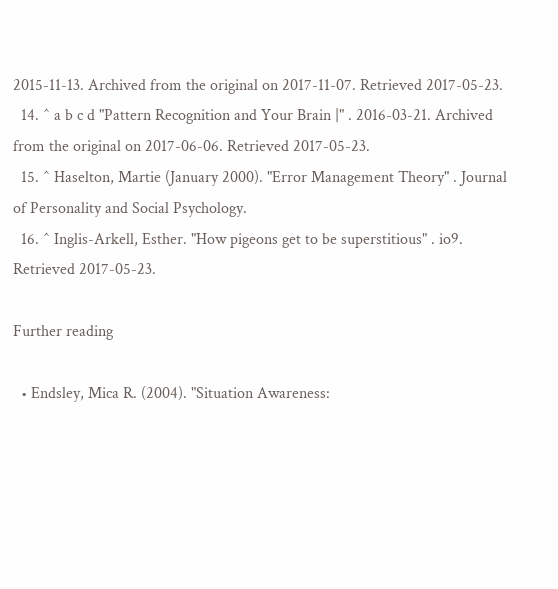2015-11-13. Archived from the original on 2017-11-07. Retrieved 2017-05-23.
  14. ^ a b c d "Pattern Recognition and Your Brain |" . 2016-03-21. Archived from the original on 2017-06-06. Retrieved 2017-05-23.
  15. ^ Haselton, Martie (January 2000). "Error Management Theory" . Journal of Personality and Social Psychology.
  16. ^ Inglis-Arkell, Esther. "How pigeons get to be superstitious" . io9. Retrieved 2017-05-23.

Further reading

  • Endsley, Mica R. (2004). "Situation Awareness: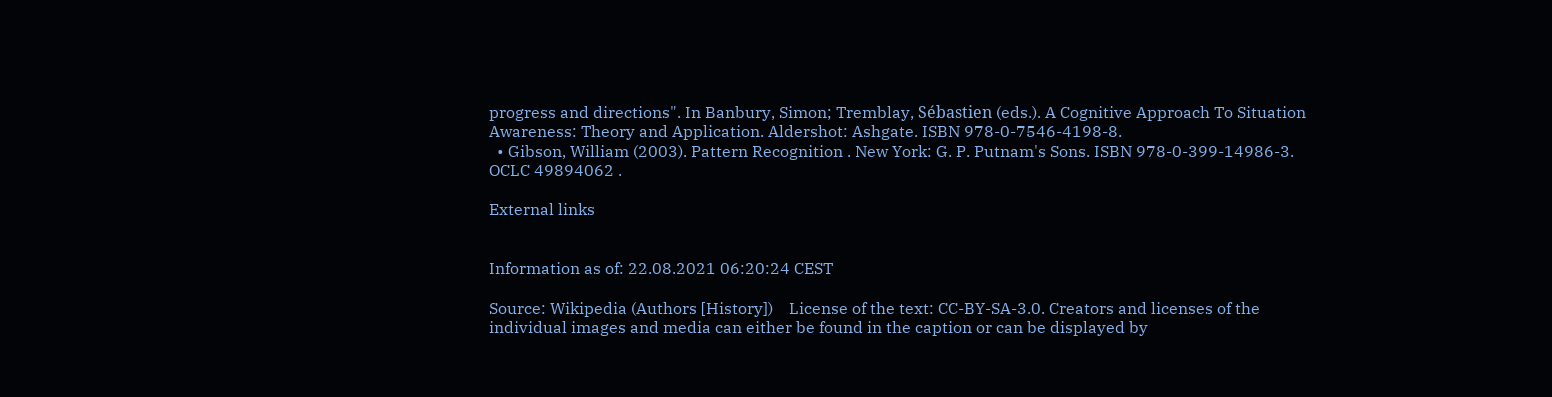progress and directions". In Banbury, Simon; Tremblay, Sébastien (eds.). A Cognitive Approach To Situation Awareness: Theory and Application. Aldershot: Ashgate. ISBN 978-0-7546-4198-8.
  • Gibson, William (2003). Pattern Recognition . New York: G. P. Putnam's Sons. ISBN 978-0-399-14986-3. OCLC 49894062 .

External links


Information as of: 22.08.2021 06:20:24 CEST

Source: Wikipedia (Authors [History])    License of the text: CC-BY-SA-3.0. Creators and licenses of the individual images and media can either be found in the caption or can be displayed by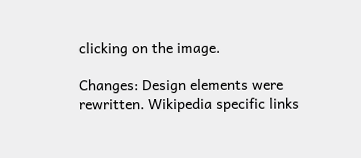clicking on the image.

Changes: Design elements were rewritten. Wikipedia specific links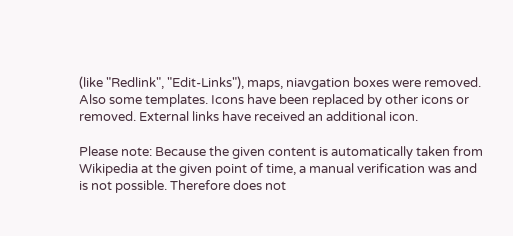(like "Redlink", "Edit-Links"), maps, niavgation boxes were removed. Also some templates. Icons have been replaced by other icons or removed. External links have received an additional icon.

Please note: Because the given content is automatically taken from Wikipedia at the given point of time, a manual verification was and is not possible. Therefore does not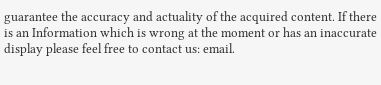guarantee the accuracy and actuality of the acquired content. If there is an Information which is wrong at the moment or has an inaccurate display please feel free to contact us: email.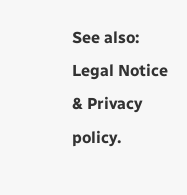See also: Legal Notice & Privacy policy.